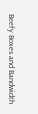Beefy Boxes and Bandwidth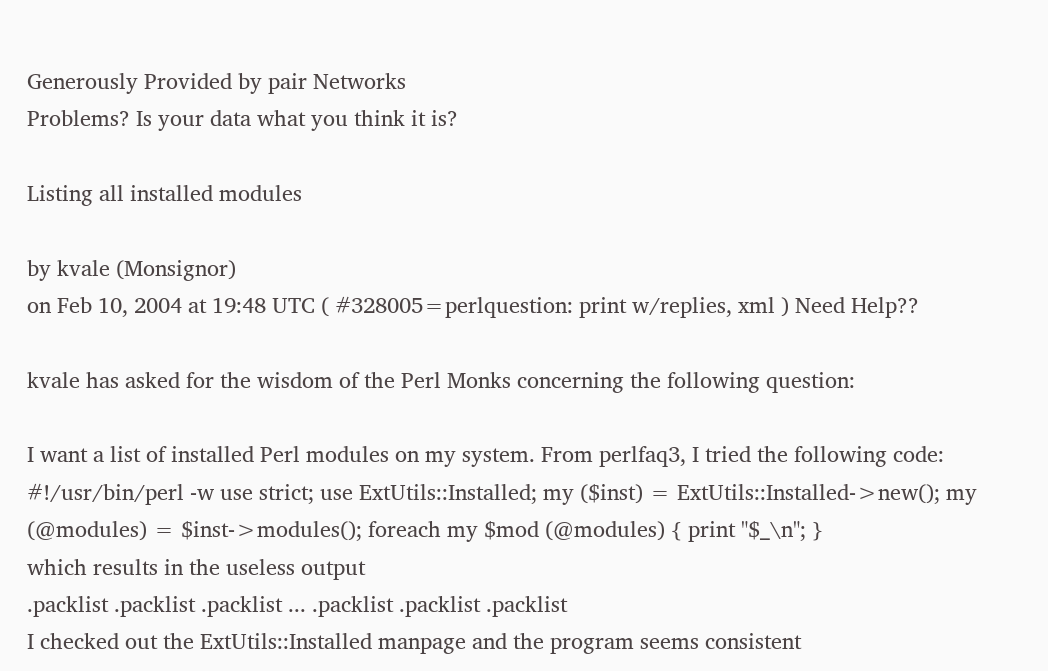Generously Provided by pair Networks
Problems? Is your data what you think it is?

Listing all installed modules

by kvale (Monsignor)
on Feb 10, 2004 at 19:48 UTC ( #328005=perlquestion: print w/replies, xml ) Need Help??

kvale has asked for the wisdom of the Perl Monks concerning the following question:

I want a list of installed Perl modules on my system. From perlfaq3, I tried the following code:
#!/usr/bin/perl -w use strict; use ExtUtils::Installed; my ($inst) = ExtUtils::Installed->new(); my (@modules) = $inst->modules(); foreach my $mod (@modules) { print "$_\n"; }
which results in the useless output
.packlist .packlist .packlist ... .packlist .packlist .packlist
I checked out the ExtUtils::Installed manpage and the program seems consistent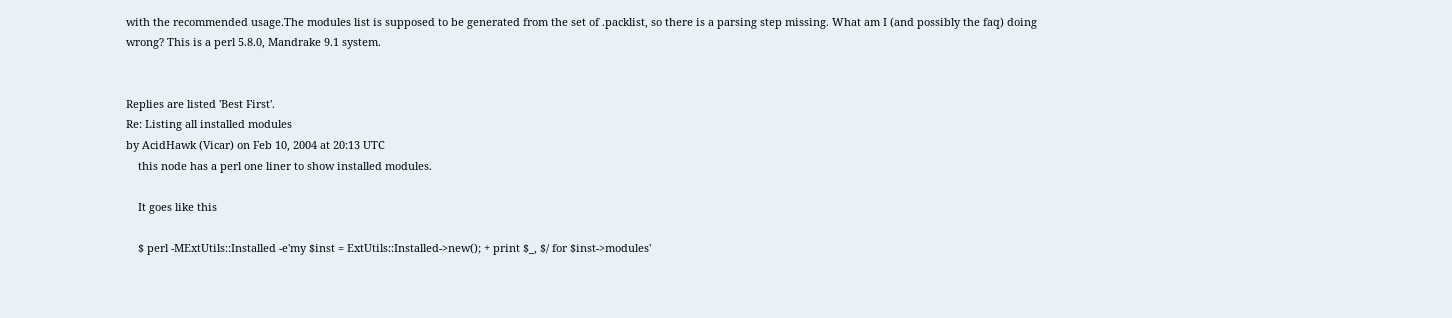with the recommended usage.The modules list is supposed to be generated from the set of .packlist, so there is a parsing step missing. What am I (and possibly the faq) doing wrong? This is a perl 5.8.0, Mandrake 9.1 system.


Replies are listed 'Best First'.
Re: Listing all installed modules
by AcidHawk (Vicar) on Feb 10, 2004 at 20:13 UTC
    this node has a perl one liner to show installed modules.

    It goes like this

    $ perl -MExtUtils::Installed -e'my $inst = ExtUtils::Installed->new(); + print $_, $/ for $inst->modules'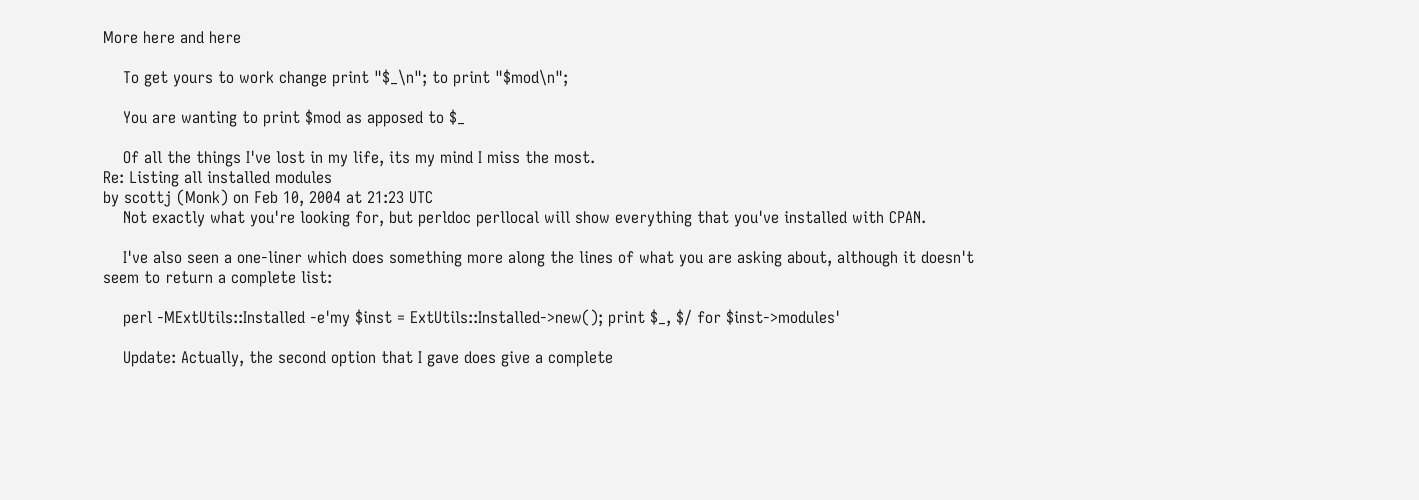More here and here

    To get yours to work change print "$_\n"; to print "$mod\n";

    You are wanting to print $mod as apposed to $_

    Of all the things I've lost in my life, its my mind I miss the most.
Re: Listing all installed modules
by scottj (Monk) on Feb 10, 2004 at 21:23 UTC
    Not exactly what you're looking for, but perldoc perllocal will show everything that you've installed with CPAN.

    I've also seen a one-liner which does something more along the lines of what you are asking about, although it doesn't seem to return a complete list:

    perl -MExtUtils::Installed -e'my $inst = ExtUtils::Installed->new(); print $_, $/ for $inst->modules'

    Update: Actually, the second option that I gave does give a complete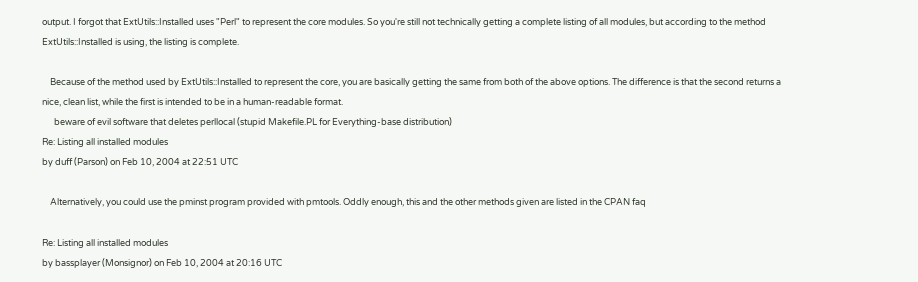output. I forgot that ExtUtils::Installed uses "Perl" to represent the core modules. So you're still not technically getting a complete listing of all modules, but according to the method ExtUtils::Installed is using, the listing is complete.

    Because of the method used by ExtUtils::Installed to represent the core, you are basically getting the same from both of the above options. The difference is that the second returns a nice, clean list, while the first is intended to be in a human-readable format.
      beware of evil software that deletes perllocal (stupid Makefile.PL for Everything-base distribution)
Re: Listing all installed modules
by duff (Parson) on Feb 10, 2004 at 22:51 UTC

    Alternatively, you could use the pminst program provided with pmtools. Oddly enough, this and the other methods given are listed in the CPAN faq

Re: Listing all installed modules
by bassplayer (Monsignor) on Feb 10, 2004 at 20:16 UTC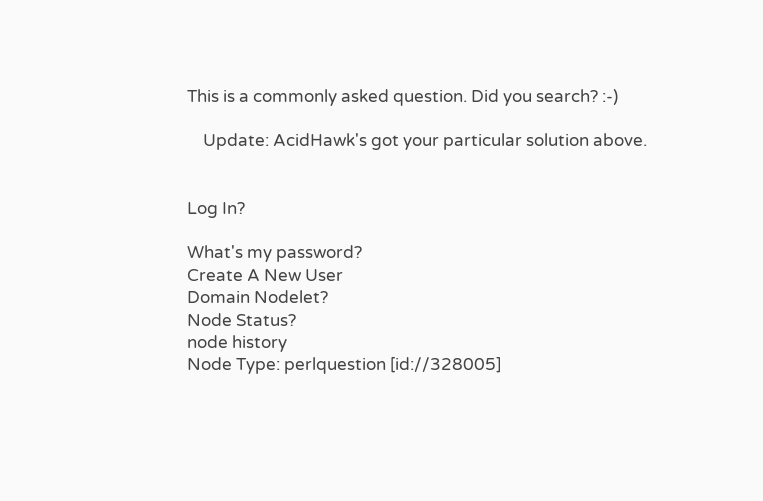This is a commonly asked question. Did you search? :-)

    Update: AcidHawk's got your particular solution above.


Log In?

What's my password?
Create A New User
Domain Nodelet?
Node Status?
node history
Node Type: perlquestion [id://328005]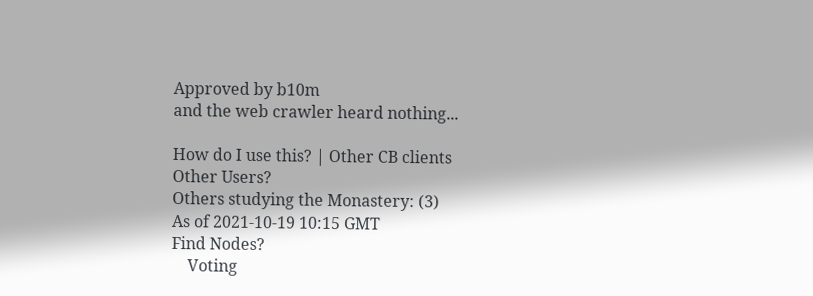Approved by b10m
and the web crawler heard nothing...

How do I use this? | Other CB clients
Other Users?
Others studying the Monastery: (3)
As of 2021-10-19 10:15 GMT
Find Nodes?
    Voting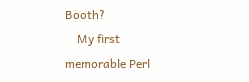Booth?
    My first memorable Perl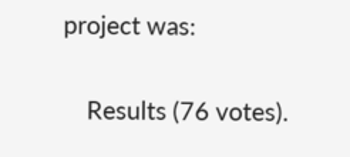project was:

    Results (76 votes).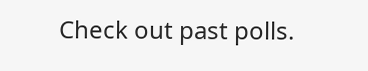Check out past polls.